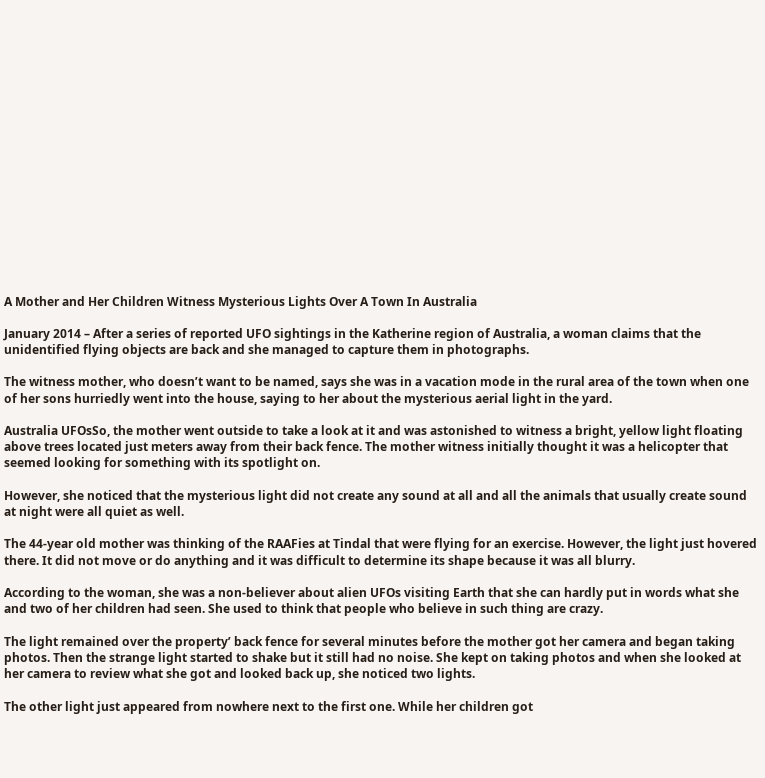A Mother and Her Children Witness Mysterious Lights Over A Town In Australia

January 2014 – After a series of reported UFO sightings in the Katherine region of Australia, a woman claims that the unidentified flying objects are back and she managed to capture them in photographs.

The witness mother, who doesn’t want to be named, says she was in a vacation mode in the rural area of the town when one of her sons hurriedly went into the house, saying to her about the mysterious aerial light in the yard.

Australia UFOsSo, the mother went outside to take a look at it and was astonished to witness a bright, yellow light floating above trees located just meters away from their back fence. The mother witness initially thought it was a helicopter that seemed looking for something with its spotlight on.

However, she noticed that the mysterious light did not create any sound at all and all the animals that usually create sound at night were all quiet as well.

The 44-year old mother was thinking of the RAAFies at Tindal that were flying for an exercise. However, the light just hovered there. It did not move or do anything and it was difficult to determine its shape because it was all blurry.

According to the woman, she was a non-believer about alien UFOs visiting Earth that she can hardly put in words what she and two of her children had seen. She used to think that people who believe in such thing are crazy.

The light remained over the property’ back fence for several minutes before the mother got her camera and began taking photos. Then the strange light started to shake but it still had no noise. She kept on taking photos and when she looked at her camera to review what she got and looked back up, she noticed two lights.

The other light just appeared from nowhere next to the first one. While her children got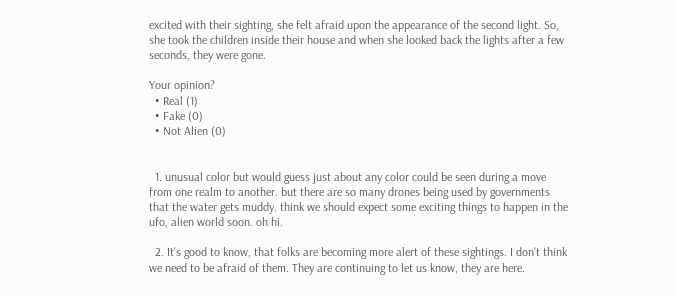excited with their sighting, she felt afraid upon the appearance of the second light. So, she took the children inside their house and when she looked back the lights after a few seconds, they were gone.

Your opinion?
  • Real (1)
  • Fake (0)
  • Not Alien (0)


  1. unusual color but would guess just about any color could be seen during a move from one realm to another. but there are so many drones being used by governments that the water gets muddy. think we should expect some exciting things to happen in the ufo, alien world soon. oh hi.

  2. It's good to know, that folks are becoming more alert of these sightings. I don't think we need to be afraid of them. They are continuing to let us know, they are here.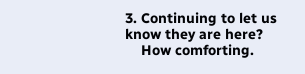3. Continuing to let us know they are here?
    How comforting.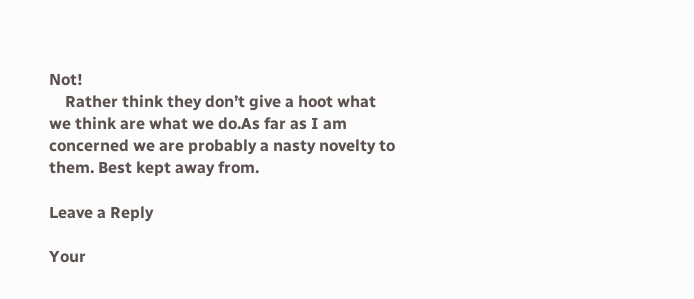Not!
    Rather think they don’t give a hoot what we think are what we do.As far as I am concerned we are probably a nasty novelty to them. Best kept away from.

Leave a Reply

Your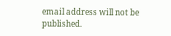email address will not be published.